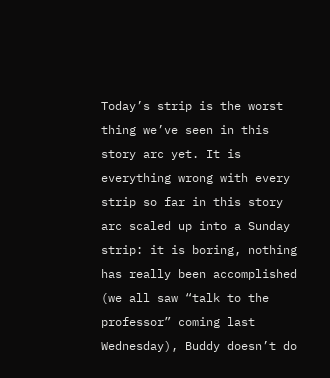Today’s strip is the worst thing we’ve seen in this story arc yet. It is everything wrong with every strip so far in this story arc scaled up into a Sunday strip: it is boring, nothing has really been accomplished (we all saw “talk to the professor” coming last Wednesday), Buddy doesn’t do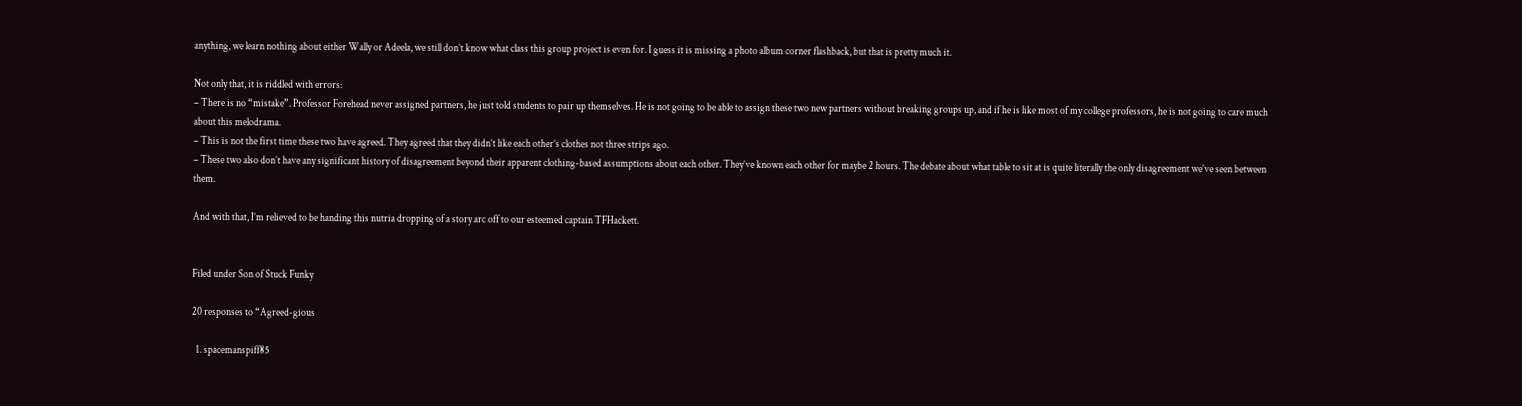anything, we learn nothing about either Wally or Adeela, we still don’t know what class this group project is even for. I guess it is missing a photo album corner flashback, but that is pretty much it.

Not only that, it is riddled with errors:
– There is no “mistake”. Professor Forehead never assigned partners, he just told students to pair up themselves. He is not going to be able to assign these two new partners without breaking groups up, and if he is like most of my college professors, he is not going to care much about this melodrama.
– This is not the first time these two have agreed. They agreed that they didn’t like each other’s clothes not three strips ago.
– These two also don’t have any significant history of disagreement beyond their apparent clothing-based assumptions about each other. They’ve known each other for maybe 2 hours. The debate about what table to sit at is quite literally the only disagreement we’ve seen between them.

And with that, I’m relieved to be handing this nutria dropping of a story arc off to our esteemed captain TFHackett.


Filed under Son of Stuck Funky

20 responses to “Agreed-gious

  1. spacemanspiff85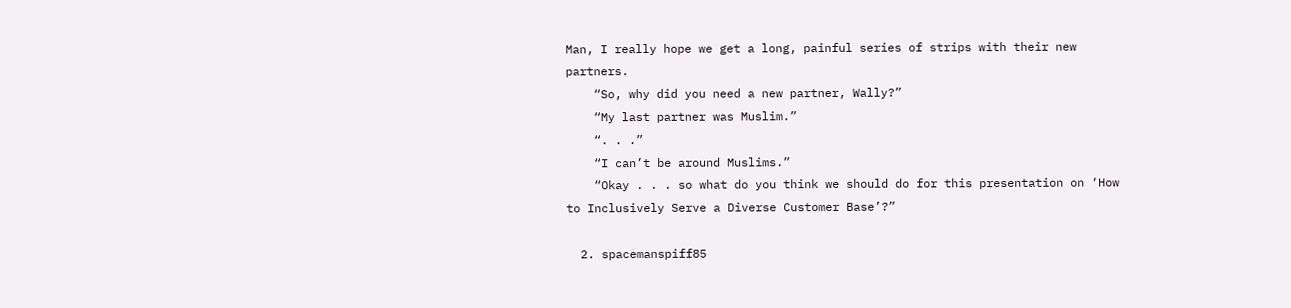Man, I really hope we get a long, painful series of strips with their new partners.
    “So, why did you need a new partner, Wally?”
    “My last partner was Muslim.”
    “. . .”
    “I can’t be around Muslims.”
    “Okay . . . so what do you think we should do for this presentation on ‘How to Inclusively Serve a Diverse Customer Base’?”

  2. spacemanspiff85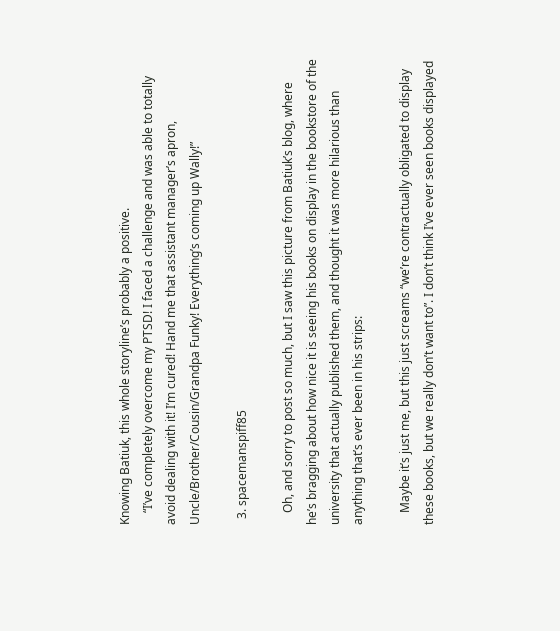Knowing Batiuk, this whole storyline’s probably a positive.
    “I’ve completely overcome my PTSD! I faced a challenge and was able to totally avoid dealing with it! I’m cured! Hand me that assistant manager’s apron, Uncle/Brother/Cousin/Grandpa Funky! Everything’s coming up Wally!”

  3. spacemanspiff85

    Oh, and sorry to post so much, but I saw this picture from Batiuk’s blog, where he’s bragging about how nice it is seeing his books on display in the bookstore of the university that actually published them, and thought it was more hilarious than anything that’s ever been in his strips:

    Maybe it’s just me, but this just screams “we’re contractually obligated to display these books, but we really don’t want to”. I don’t think I’ve ever seen books displayed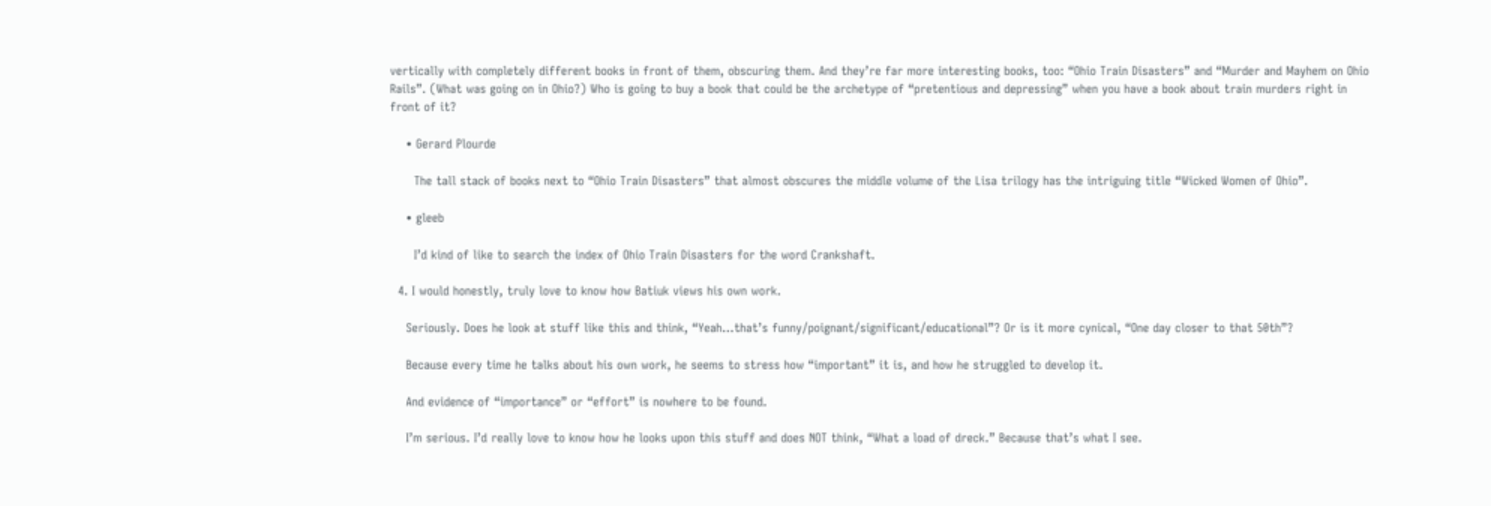vertically with completely different books in front of them, obscuring them. And they’re far more interesting books, too: “Ohio Train Disasters” and “Murder and Mayhem on Ohio Rails”. (What was going on in Ohio?) Who is going to buy a book that could be the archetype of “pretentious and depressing” when you have a book about train murders right in front of it?

    • Gerard Plourde

      The tall stack of books next to “Ohio Train Disasters” that almost obscures the middle volume of the Lisa trilogy has the intriguing title “Wicked Women of Ohio”.

    • gleeb

      I’d kind of like to search the index of Ohio Train Disasters for the word Crankshaft.

  4. I would honestly, truly love to know how Batiuk views his own work.

    Seriously. Does he look at stuff like this and think, “Yeah…that’s funny/poignant/significant/educational”? Or is it more cynical, “One day closer to that 50th”?

    Because every time he talks about his own work, he seems to stress how “important” it is, and how he struggled to develop it.

    And evidence of “importance” or “effort” is nowhere to be found.

    I’m serious. I’d really love to know how he looks upon this stuff and does NOT think, “What a load of dreck.” Because that’s what I see.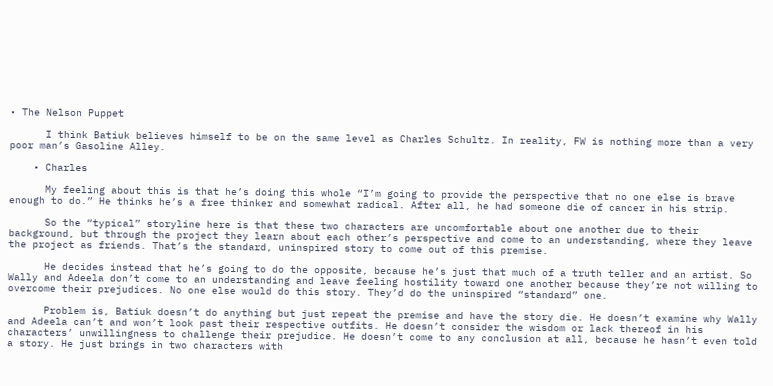• The Nelson Puppet

      I think Batiuk believes himself to be on the same level as Charles Schultz. In reality, FW is nothing more than a very poor man’s Gasoline Alley.

    • Charles

      My feeling about this is that he’s doing this whole “I’m going to provide the perspective that no one else is brave enough to do.” He thinks he’s a free thinker and somewhat radical. After all, he had someone die of cancer in his strip.

      So the “typical” storyline here is that these two characters are uncomfortable about one another due to their background, but through the project they learn about each other’s perspective and come to an understanding, where they leave the project as friends. That’s the standard, uninspired story to come out of this premise.

      He decides instead that he’s going to do the opposite, because he’s just that much of a truth teller and an artist. So Wally and Adeela don’t come to an understanding and leave feeling hostility toward one another because they’re not willing to overcome their prejudices. No one else would do this story. They’d do the uninspired “standard” one.

      Problem is, Batiuk doesn’t do anything but just repeat the premise and have the story die. He doesn’t examine why Wally and Adeela can’t and won’t look past their respective outfits. He doesn’t consider the wisdom or lack thereof in his characters’ unwillingness to challenge their prejudice. He doesn’t come to any conclusion at all, because he hasn’t even told a story. He just brings in two characters with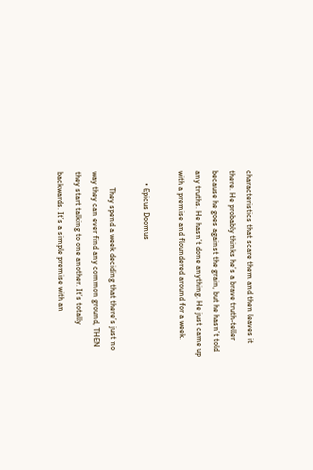characteristics that scare them and then leaves it there. He probably thinks he’s a brave truth-teller because he goes against the grain, but he hasn’t told any truths. He hasn’t done anything. He just came up with a premise and floundered around for a week.

      • Epicus Doomus

        They spend a week deciding that there’s just no way they can ever find any common ground, THEN they start talking to one another. It’s totally backwards. It’s a simple premise with an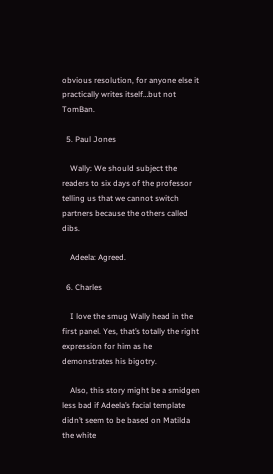obvious resolution, for anyone else it practically writes itself…but not TomBan.

  5. Paul Jones

    Wally: We should subject the readers to six days of the professor telling us that we cannot switch partners because the others called dibs.

    Adeela: Agreed.

  6. Charles

    I love the smug Wally head in the first panel. Yes, that’s totally the right expression for him as he demonstrates his bigotry.

    Also, this story might be a smidgen less bad if Adeela’s facial template didn’t seem to be based on Matilda the white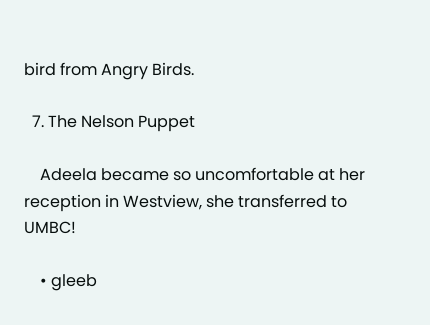bird from Angry Birds.

  7. The Nelson Puppet

    Adeela became so uncomfortable at her reception in Westview, she transferred to UMBC!

    • gleeb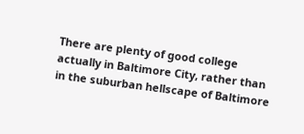There are plenty of good college actually in Baltimore City, rather than in the suburban hellscape of Baltimore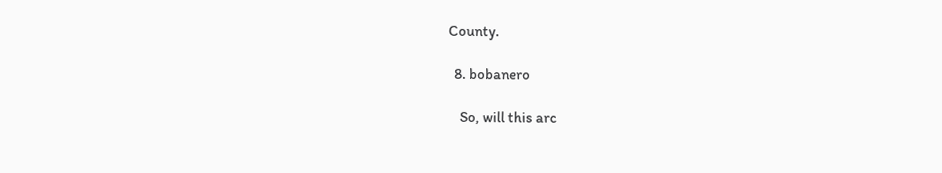County.

  8. bobanero

    So, will this arc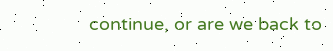continue, or are we back to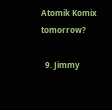Atomik Komix tomorrow?

  9. Jimmy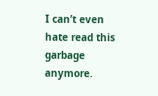I can’t even hate read this garbage anymore.